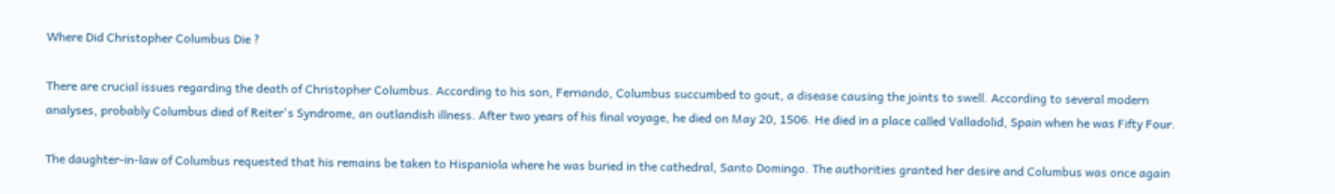Where Did Christopher Columbus Die ?

There are crucial issues regarding the death of Christopher Columbus. According to his son, Fernando, Columbus succumbed to gout, a disease causing the joints to swell. According to several modern analyses, probably Columbus died of Reiter's Syndrome, an outlandish illness. After two years of his final voyage, he died on May 20, 1506. He died in a place called Valladolid, Spain when he was Fifty Four.

The daughter-in-law of Columbus requested that his remains be taken to Hispaniola where he was buried in the cathedral, Santo Domingo. The authorities granted her desire and Columbus was once again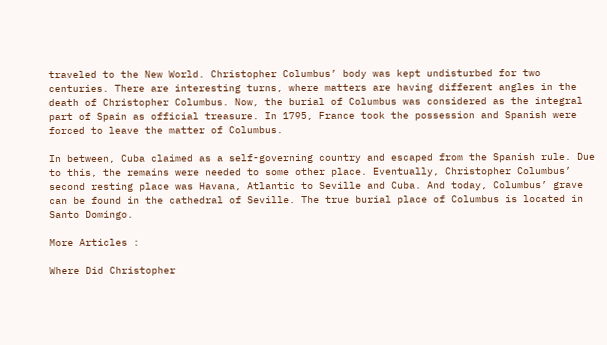traveled to the New World. Christopher Columbus’ body was kept undisturbed for two centuries. There are interesting turns, where matters are having different angles in the death of Christopher Columbus. Now, the burial of Columbus was considered as the integral part of Spain as official treasure. In 1795, France took the possession and Spanish were forced to leave the matter of Columbus.

In between, Cuba claimed as a self-governing country and escaped from the Spanish rule. Due to this, the remains were needed to some other place. Eventually, Christopher Columbus’ second resting place was Havana, Atlantic to Seville and Cuba. And today, Columbus’ grave can be found in the cathedral of Seville. The true burial place of Columbus is located in Santo Domingo.

More Articles :

Where Did Christopher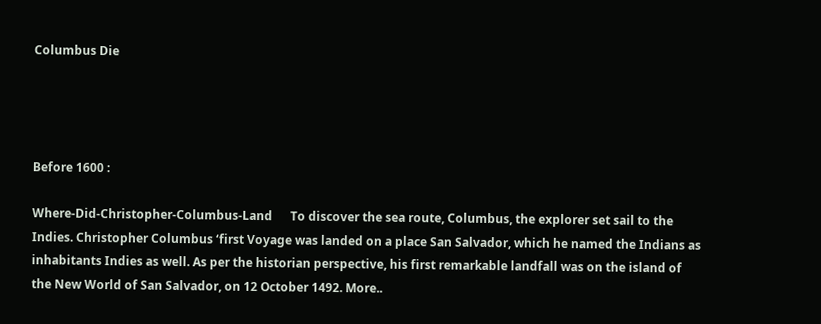Columbus Die




Before 1600 :

Where-Did-Christopher-Columbus-Land      To discover the sea route, Columbus, the explorer set sail to the Indies. Christopher Columbus ‘first Voyage was landed on a place San Salvador, which he named the Indians as inhabitants Indies as well. As per the historian perspective, his first remarkable landfall was on the island of the New World of San Salvador, on 12 October 1492. More..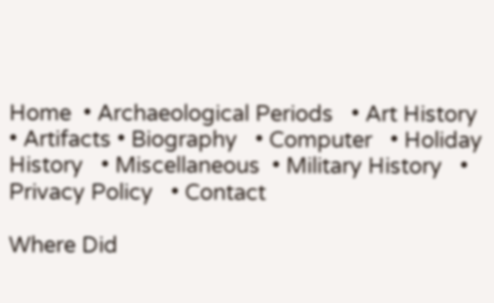Home  • Archaeological Periods   • Art History  • Artifacts • Biography   • Computer   • Holiday History   • Miscellaneous  • Military History   • Privacy Policy   • Contact

Where Did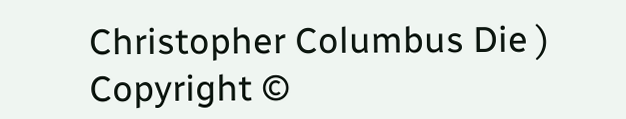Christopher Columbus Die )
Copyright ©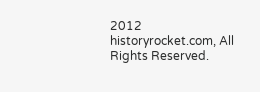2012  historyrocket.com, All Rights Reserved.